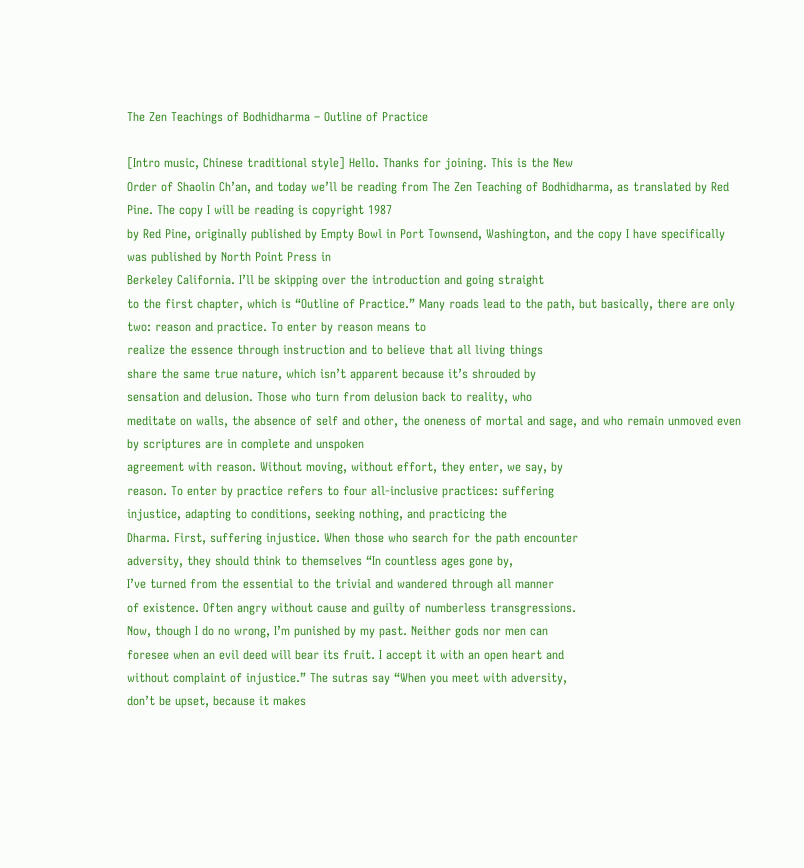The Zen Teachings of Bodhidharma – Outline of Practice

[Intro music, Chinese traditional style] Hello. Thanks for joining. This is the New
Order of Shaolin Ch’an, and today we’ll be reading from The Zen Teaching of Bodhidharma, as translated by Red Pine. The copy I will be reading is copyright 1987
by Red Pine, originally published by Empty Bowl in Port Townsend, Washington, and the copy I have specifically was published by North Point Press in
Berkeley California. I’ll be skipping over the introduction and going straight
to the first chapter, which is “Outline of Practice.” Many roads lead to the path, but basically, there are only two: reason and practice. To enter by reason means to
realize the essence through instruction and to believe that all living things
share the same true nature, which isn’t apparent because it’s shrouded by
sensation and delusion. Those who turn from delusion back to reality, who
meditate on walls, the absence of self and other, the oneness of mortal and sage, and who remain unmoved even by scriptures are in complete and unspoken
agreement with reason. Without moving, without effort, they enter, we say, by
reason. To enter by practice refers to four all-inclusive practices: suffering
injustice, adapting to conditions, seeking nothing, and practicing the
Dharma. First, suffering injustice. When those who search for the path encounter
adversity, they should think to themselves “In countless ages gone by,
I’ve turned from the essential to the trivial and wandered through all manner
of existence. Often angry without cause and guilty of numberless transgressions.
Now, though I do no wrong, I’m punished by my past. Neither gods nor men can
foresee when an evil deed will bear its fruit. I accept it with an open heart and
without complaint of injustice.” The sutras say “When you meet with adversity,
don’t be upset, because it makes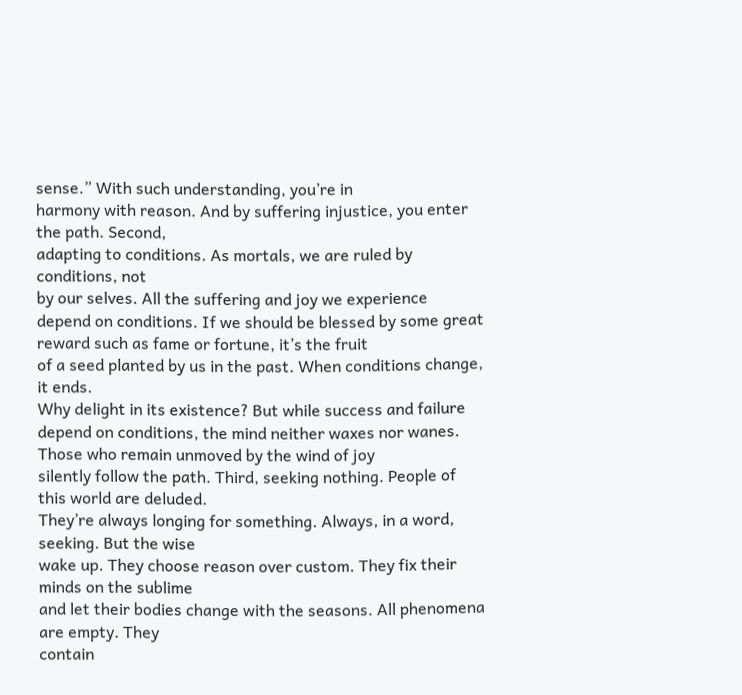sense.” With such understanding, you’re in
harmony with reason. And by suffering injustice, you enter the path. Second,
adapting to conditions. As mortals, we are ruled by conditions, not
by our selves. All the suffering and joy we experience depend on conditions. If we should be blessed by some great reward such as fame or fortune, it’s the fruit
of a seed planted by us in the past. When conditions change, it ends.
Why delight in its existence? But while success and failure depend on conditions, the mind neither waxes nor wanes. Those who remain unmoved by the wind of joy
silently follow the path. Third, seeking nothing. People of this world are deluded.
They’re always longing for something. Always, in a word, seeking. But the wise
wake up. They choose reason over custom. They fix their minds on the sublime
and let their bodies change with the seasons. All phenomena are empty. They
contain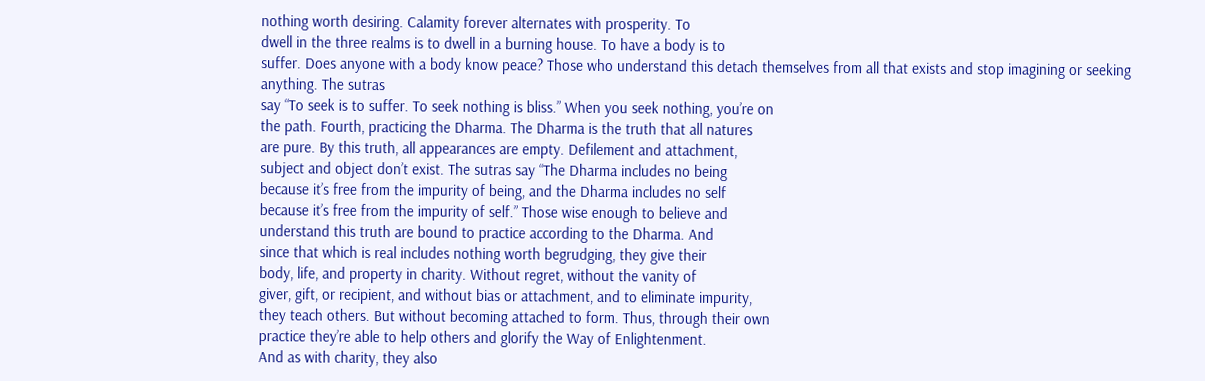nothing worth desiring. Calamity forever alternates with prosperity. To
dwell in the three realms is to dwell in a burning house. To have a body is to
suffer. Does anyone with a body know peace? Those who understand this detach themselves from all that exists and stop imagining or seeking anything. The sutras
say “To seek is to suffer. To seek nothing is bliss.” When you seek nothing, you’re on
the path. Fourth, practicing the Dharma. The Dharma is the truth that all natures
are pure. By this truth, all appearances are empty. Defilement and attachment,
subject and object don’t exist. The sutras say “The Dharma includes no being
because it’s free from the impurity of being, and the Dharma includes no self
because it’s free from the impurity of self.” Those wise enough to believe and
understand this truth are bound to practice according to the Dharma. And
since that which is real includes nothing worth begrudging, they give their
body, life, and property in charity. Without regret, without the vanity of
giver, gift, or recipient, and without bias or attachment, and to eliminate impurity,
they teach others. But without becoming attached to form. Thus, through their own
practice they’re able to help others and glorify the Way of Enlightenment.
And as with charity, they also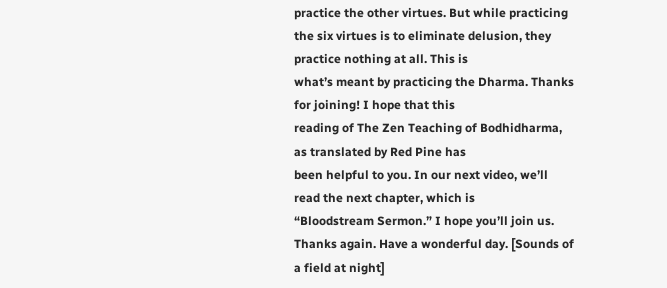practice the other virtues. But while practicing
the six virtues is to eliminate delusion, they practice nothing at all. This is
what’s meant by practicing the Dharma. Thanks for joining! I hope that this
reading of The Zen Teaching of Bodhidharma, as translated by Red Pine has
been helpful to you. In our next video, we’ll read the next chapter, which is
“Bloodstream Sermon.” I hope you’ll join us. Thanks again. Have a wonderful day. [Sounds of a field at night]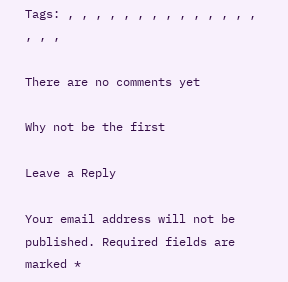Tags: , , , , , , , , , , , , , , , , ,

There are no comments yet

Why not be the first

Leave a Reply

Your email address will not be published. Required fields are marked *